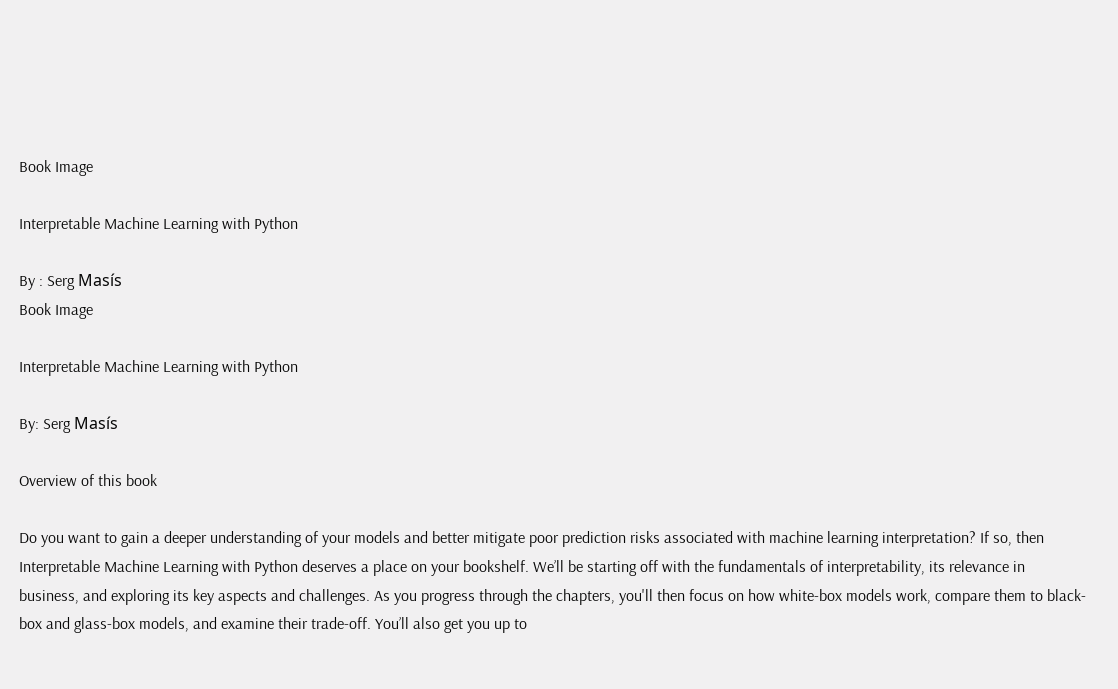Book Image

Interpretable Machine Learning with Python

By : Serg Masís
Book Image

Interpretable Machine Learning with Python

By: Serg Masís

Overview of this book

Do you want to gain a deeper understanding of your models and better mitigate poor prediction risks associated with machine learning interpretation? If so, then Interpretable Machine Learning with Python deserves a place on your bookshelf. We’ll be starting off with the fundamentals of interpretability, its relevance in business, and exploring its key aspects and challenges. As you progress through the chapters, you'll then focus on how white-box models work, compare them to black-box and glass-box models, and examine their trade-off. You’ll also get you up to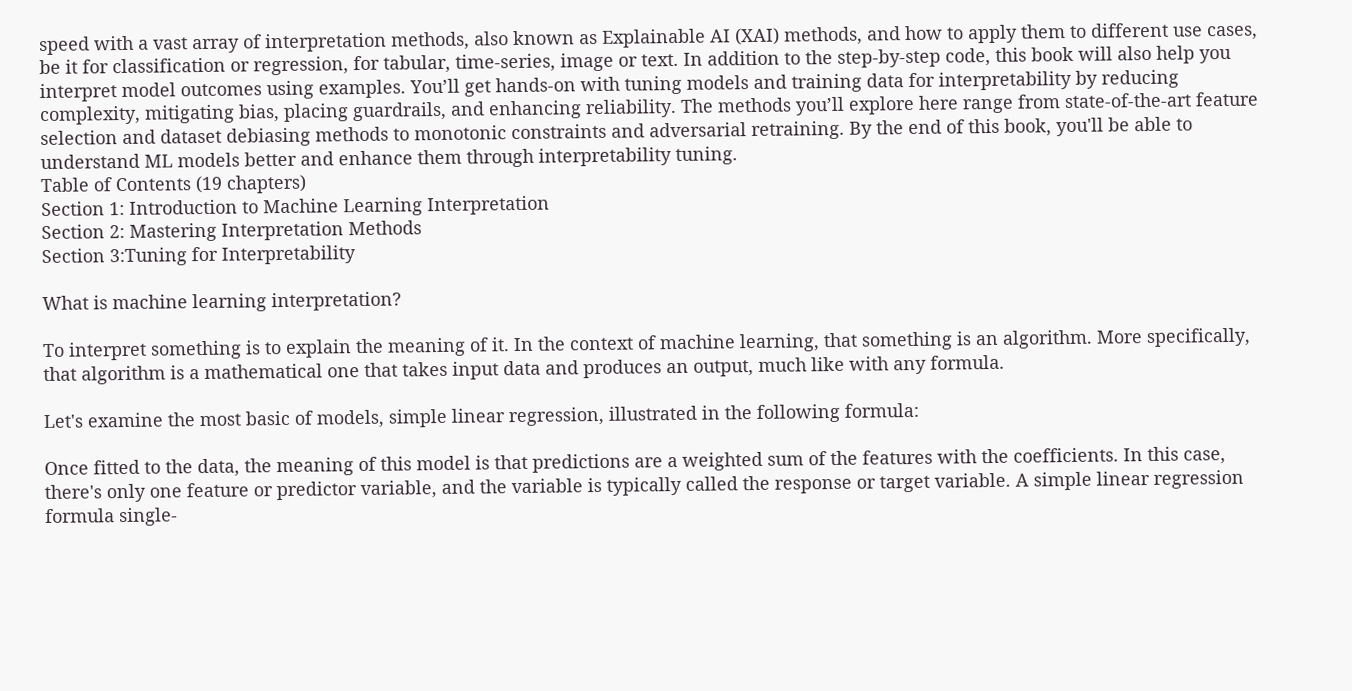speed with a vast array of interpretation methods, also known as Explainable AI (XAI) methods, and how to apply them to different use cases, be it for classification or regression, for tabular, time-series, image or text. In addition to the step-by-step code, this book will also help you interpret model outcomes using examples. You’ll get hands-on with tuning models and training data for interpretability by reducing complexity, mitigating bias, placing guardrails, and enhancing reliability. The methods you’ll explore here range from state-of-the-art feature selection and dataset debiasing methods to monotonic constraints and adversarial retraining. By the end of this book, you'll be able to understand ML models better and enhance them through interpretability tuning.
Table of Contents (19 chapters)
Section 1: Introduction to Machine Learning Interpretation
Section 2: Mastering Interpretation Methods
Section 3:Tuning for Interpretability

What is machine learning interpretation?

To interpret something is to explain the meaning of it. In the context of machine learning, that something is an algorithm. More specifically, that algorithm is a mathematical one that takes input data and produces an output, much like with any formula.

Let's examine the most basic of models, simple linear regression, illustrated in the following formula:

Once fitted to the data, the meaning of this model is that predictions are a weighted sum of the features with the coefficients. In this case, there's only one feature or predictor variable, and the variable is typically called the response or target variable. A simple linear regression formula single-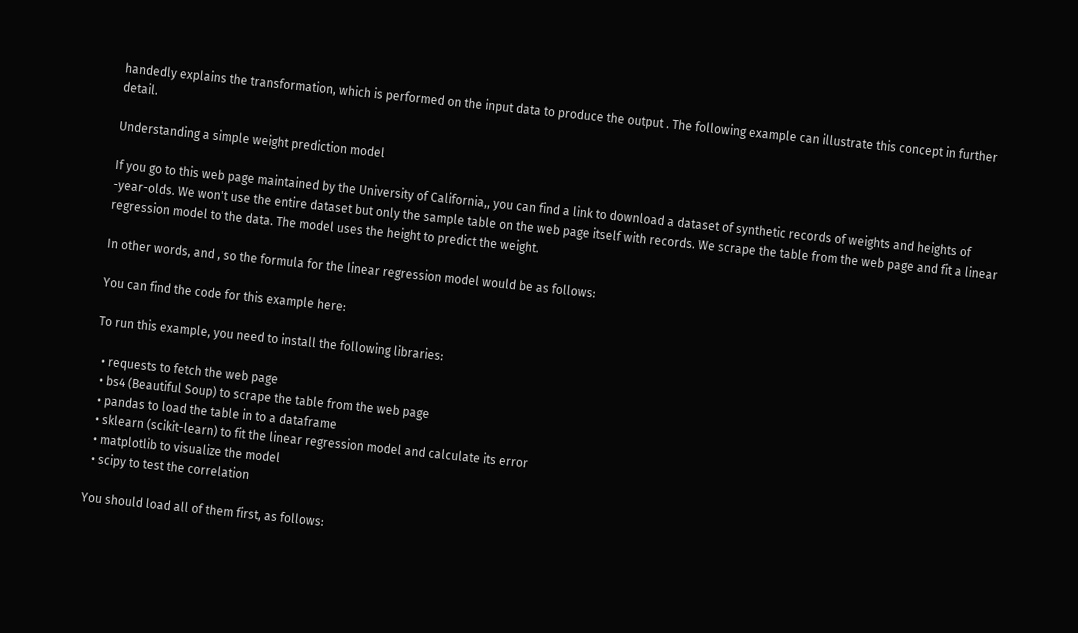handedly explains the transformation, which is performed on the input data to produce the output . The following example can illustrate this concept in further detail.

Understanding a simple weight prediction model

If you go to this web page maintained by the University of California,, you can find a link to download a dataset of synthetic records of weights and heights of -year-olds. We won't use the entire dataset but only the sample table on the web page itself with records. We scrape the table from the web page and fit a linear regression model to the data. The model uses the height to predict the weight.

In other words, and , so the formula for the linear regression model would be as follows:

You can find the code for this example here:

To run this example, you need to install the following libraries:

  • requests to fetch the web page
  • bs4 (Beautiful Soup) to scrape the table from the web page
  • pandas to load the table in to a dataframe
  • sklearn (scikit-learn) to fit the linear regression model and calculate its error
  • matplotlib to visualize the model
  • scipy to test the correlation

You should load all of them first, as follows: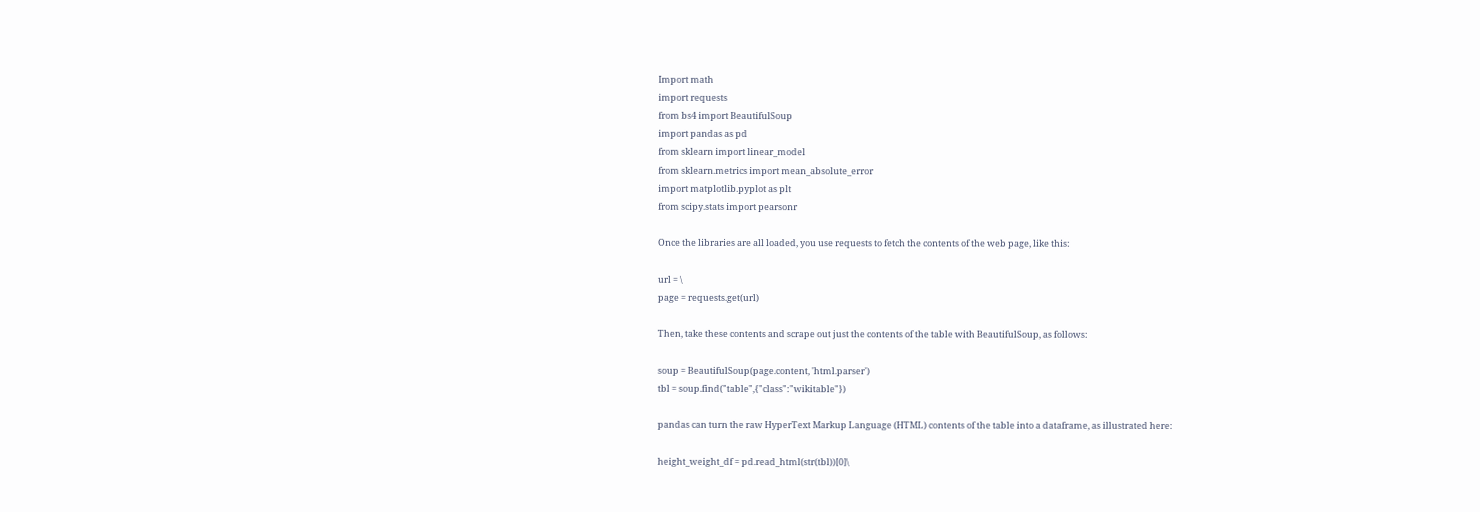Import math
import requests
from bs4 import BeautifulSoup
import pandas as pd
from sklearn import linear_model
from sklearn.metrics import mean_absolute_error
import matplotlib.pyplot as plt
from scipy.stats import pearsonr

Once the libraries are all loaded, you use requests to fetch the contents of the web page, like this:

url = \
page = requests.get(url)

Then, take these contents and scrape out just the contents of the table with BeautifulSoup, as follows:

soup = BeautifulSoup(page.content, 'html.parser')
tbl = soup.find("table",{"class":"wikitable"})

pandas can turn the raw HyperText Markup Language (HTML) contents of the table into a dataframe, as illustrated here:

height_weight_df = pd.read_html(str(tbl))[0]\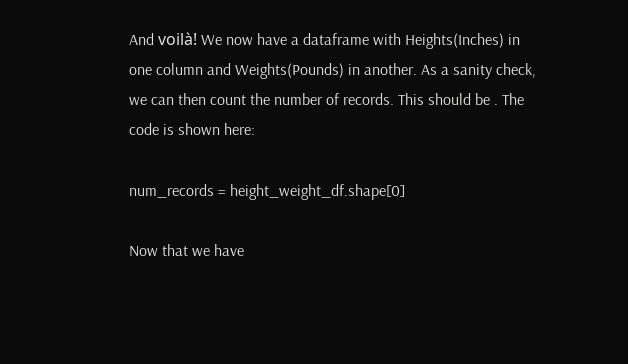And voilà! We now have a dataframe with Heights(Inches) in one column and Weights(Pounds) in another. As a sanity check, we can then count the number of records. This should be . The code is shown here:

num_records = height_weight_df.shape[0]

Now that we have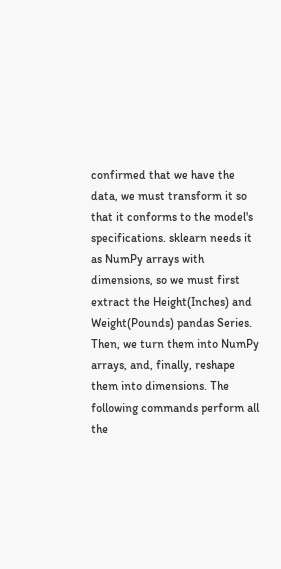confirmed that we have the data, we must transform it so that it conforms to the model's specifications. sklearn needs it as NumPy arrays with dimensions, so we must first extract the Height(Inches) and Weight(Pounds) pandas Series. Then, we turn them into NumPy arrays, and, finally, reshape them into dimensions. The following commands perform all the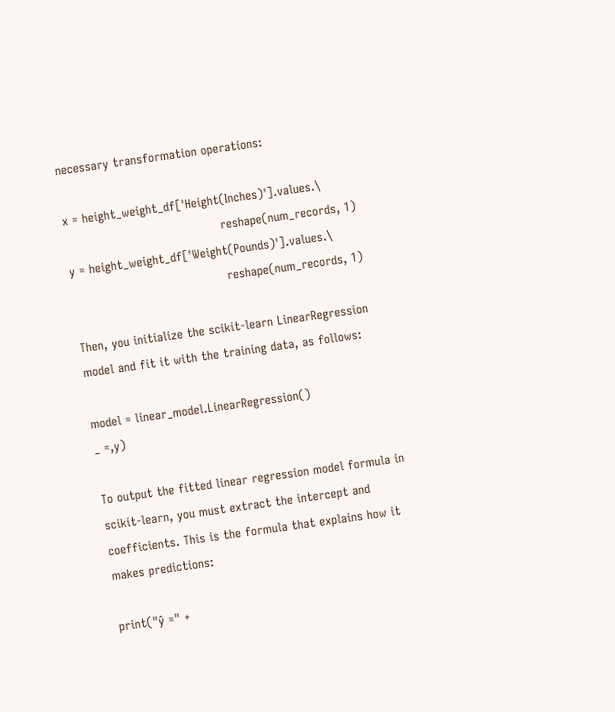necessary transformation operations:

x = height_weight_df['Height(Inches)'].values.\
                                       reshape(num_records, 1)
y = height_weight_df['Weight(Pounds)'].values.\
                                       reshape(num_records, 1)

Then, you initialize the scikit-learn LinearRegression model and fit it with the training data, as follows:

model = linear_model.LinearRegression()
_ =,y)

To output the fitted linear regression model formula in scikit-learn, you must extract the intercept and coefficients. This is the formula that explains how it makes predictions:

print("ŷ =" +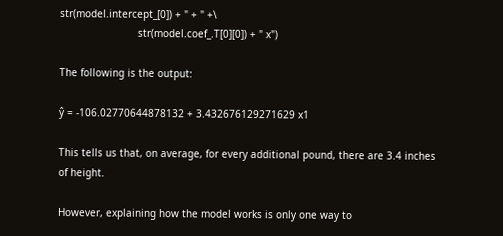str(model.intercept_[0]) + " + " +\
                          str(model.coef_.T[0][0]) + " x")

The following is the output:

ŷ = -106.02770644878132 + 3.432676129271629 x1

This tells us that, on average, for every additional pound, there are 3.4 inches of height.

However, explaining how the model works is only one way to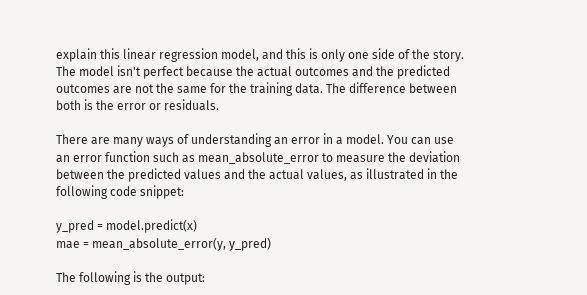explain this linear regression model, and this is only one side of the story. The model isn't perfect because the actual outcomes and the predicted outcomes are not the same for the training data. The difference between both is the error or residuals.

There are many ways of understanding an error in a model. You can use an error function such as mean_absolute_error to measure the deviation between the predicted values and the actual values, as illustrated in the following code snippet:

y_pred = model.predict(x)
mae = mean_absolute_error(y, y_pred)

The following is the output: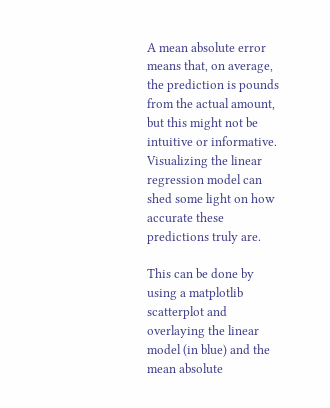A mean absolute error means that, on average, the prediction is pounds from the actual amount, but this might not be intuitive or informative. Visualizing the linear regression model can shed some light on how accurate these predictions truly are.

This can be done by using a matplotlib scatterplot and overlaying the linear model (in blue) and the mean absolute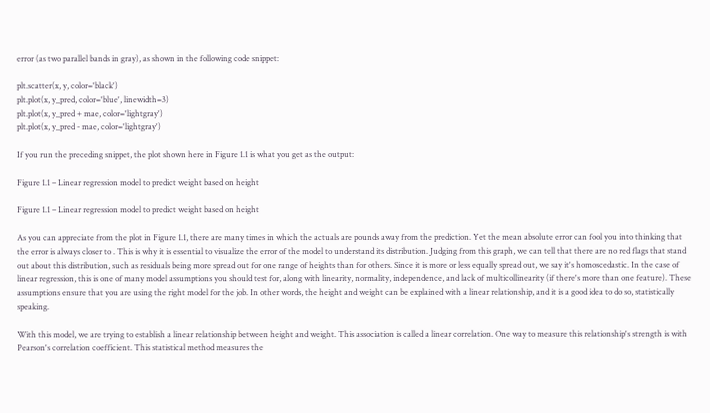error (as two parallel bands in gray), as shown in the following code snippet:

plt.scatter(x, y, color='black')
plt.plot(x, y_pred, color='blue', linewidth=3)
plt.plot(x, y_pred + mae, color='lightgray')
plt.plot(x, y_pred - mae, color='lightgray')

If you run the preceding snippet, the plot shown here in Figure 1.1 is what you get as the output:

Figure 1.1 – Linear regression model to predict weight based on height

Figure 1.1 – Linear regression model to predict weight based on height

As you can appreciate from the plot in Figure 1.1, there are many times in which the actuals are pounds away from the prediction. Yet the mean absolute error can fool you into thinking that the error is always closer to . This is why it is essential to visualize the error of the model to understand its distribution. Judging from this graph, we can tell that there are no red flags that stand out about this distribution, such as residuals being more spread out for one range of heights than for others. Since it is more or less equally spread out, we say it's homoscedastic. In the case of linear regression, this is one of many model assumptions you should test for, along with linearity, normality, independence, and lack of multicollinearity (if there's more than one feature). These assumptions ensure that you are using the right model for the job. In other words, the height and weight can be explained with a linear relationship, and it is a good idea to do so, statistically speaking.

With this model, we are trying to establish a linear relationship between height and weight. This association is called a linear correlation. One way to measure this relationship's strength is with Pearson's correlation coefficient. This statistical method measures the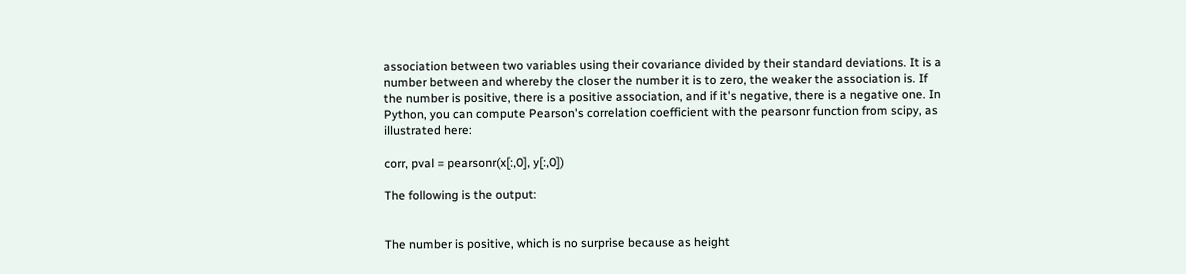association between two variables using their covariance divided by their standard deviations. It is a number between and whereby the closer the number it is to zero, the weaker the association is. If the number is positive, there is a positive association, and if it's negative, there is a negative one. In Python, you can compute Pearson's correlation coefficient with the pearsonr function from scipy, as illustrated here:

corr, pval = pearsonr(x[:,0], y[:,0])

The following is the output:


The number is positive, which is no surprise because as height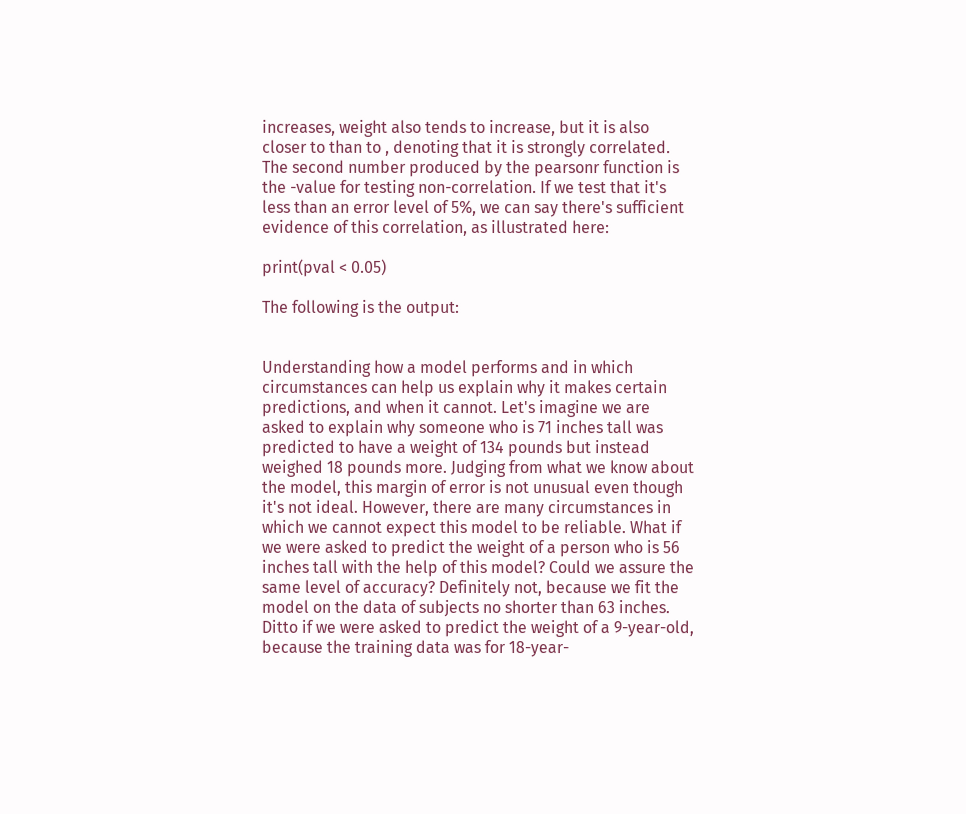increases, weight also tends to increase, but it is also closer to than to , denoting that it is strongly correlated. The second number produced by the pearsonr function is the -value for testing non-correlation. If we test that it's less than an error level of 5%, we can say there's sufficient evidence of this correlation, as illustrated here:

print(pval < 0.05)

The following is the output:


Understanding how a model performs and in which circumstances can help us explain why it makes certain predictions, and when it cannot. Let's imagine we are asked to explain why someone who is 71 inches tall was predicted to have a weight of 134 pounds but instead weighed 18 pounds more. Judging from what we know about the model, this margin of error is not unusual even though it's not ideal. However, there are many circumstances in which we cannot expect this model to be reliable. What if we were asked to predict the weight of a person who is 56 inches tall with the help of this model? Could we assure the same level of accuracy? Definitely not, because we fit the model on the data of subjects no shorter than 63 inches. Ditto if we were asked to predict the weight of a 9-year-old, because the training data was for 18-year-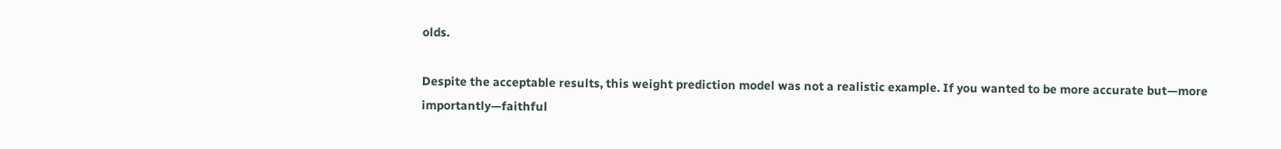olds.

Despite the acceptable results, this weight prediction model was not a realistic example. If you wanted to be more accurate but—more importantly—faithful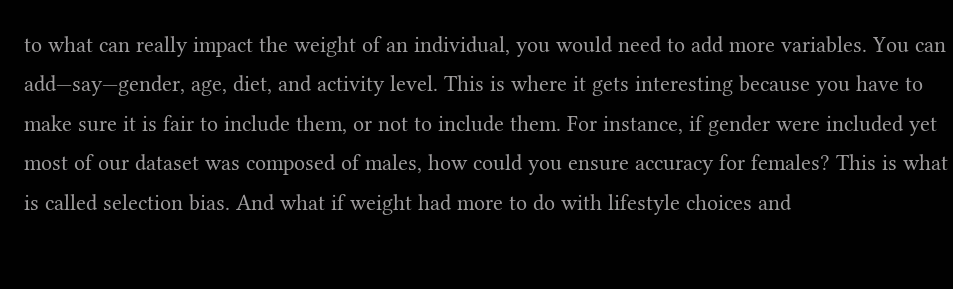to what can really impact the weight of an individual, you would need to add more variables. You can add—say—gender, age, diet, and activity level. This is where it gets interesting because you have to make sure it is fair to include them, or not to include them. For instance, if gender were included yet most of our dataset was composed of males, how could you ensure accuracy for females? This is what is called selection bias. And what if weight had more to do with lifestyle choices and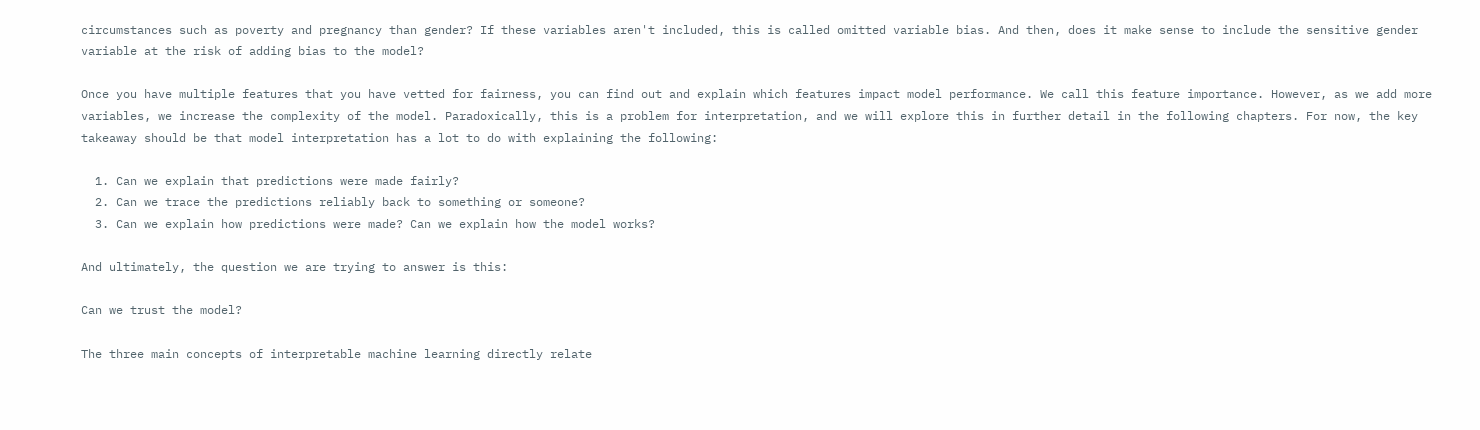circumstances such as poverty and pregnancy than gender? If these variables aren't included, this is called omitted variable bias. And then, does it make sense to include the sensitive gender variable at the risk of adding bias to the model?

Once you have multiple features that you have vetted for fairness, you can find out and explain which features impact model performance. We call this feature importance. However, as we add more variables, we increase the complexity of the model. Paradoxically, this is a problem for interpretation, and we will explore this in further detail in the following chapters. For now, the key takeaway should be that model interpretation has a lot to do with explaining the following:

  1. Can we explain that predictions were made fairly?
  2. Can we trace the predictions reliably back to something or someone?
  3. Can we explain how predictions were made? Can we explain how the model works?

And ultimately, the question we are trying to answer is this:

Can we trust the model?

The three main concepts of interpretable machine learning directly relate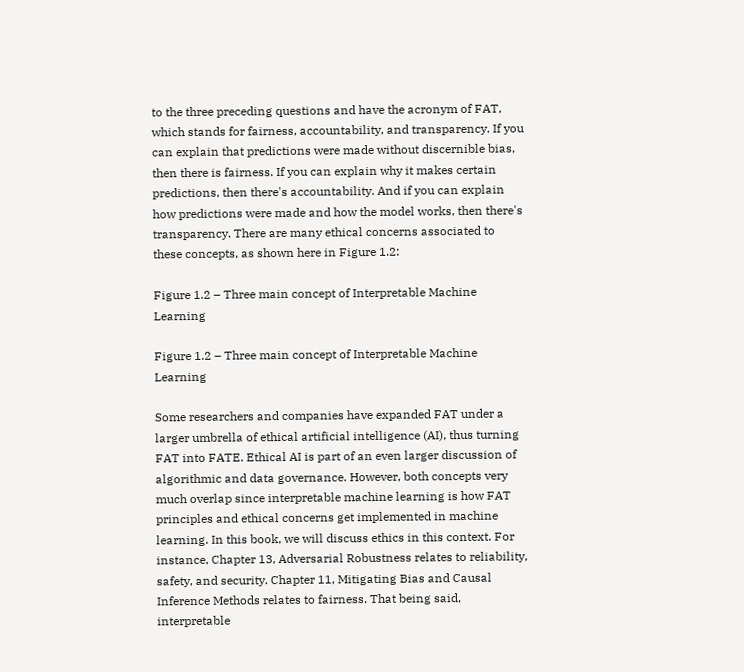to the three preceding questions and have the acronym of FAT, which stands for fairness, accountability, and transparency. If you can explain that predictions were made without discernible bias, then there is fairness. If you can explain why it makes certain predictions, then there's accountability. And if you can explain how predictions were made and how the model works, then there's transparency. There are many ethical concerns associated to these concepts, as shown here in Figure 1.2:

Figure 1.2 – Three main concept of Interpretable Machine Learning

Figure 1.2 – Three main concept of Interpretable Machine Learning

Some researchers and companies have expanded FAT under a larger umbrella of ethical artificial intelligence (AI), thus turning FAT into FATE. Ethical AI is part of an even larger discussion of algorithmic and data governance. However, both concepts very much overlap since interpretable machine learning is how FAT principles and ethical concerns get implemented in machine learning. In this book, we will discuss ethics in this context. For instance, Chapter 13, Adversarial Robustness relates to reliability, safety, and security. Chapter 11, Mitigating Bias and Causal Inference Methods relates to fairness. That being said, interpretable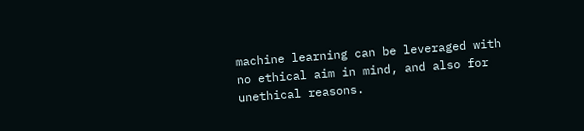machine learning can be leveraged with no ethical aim in mind, and also for unethical reasons.